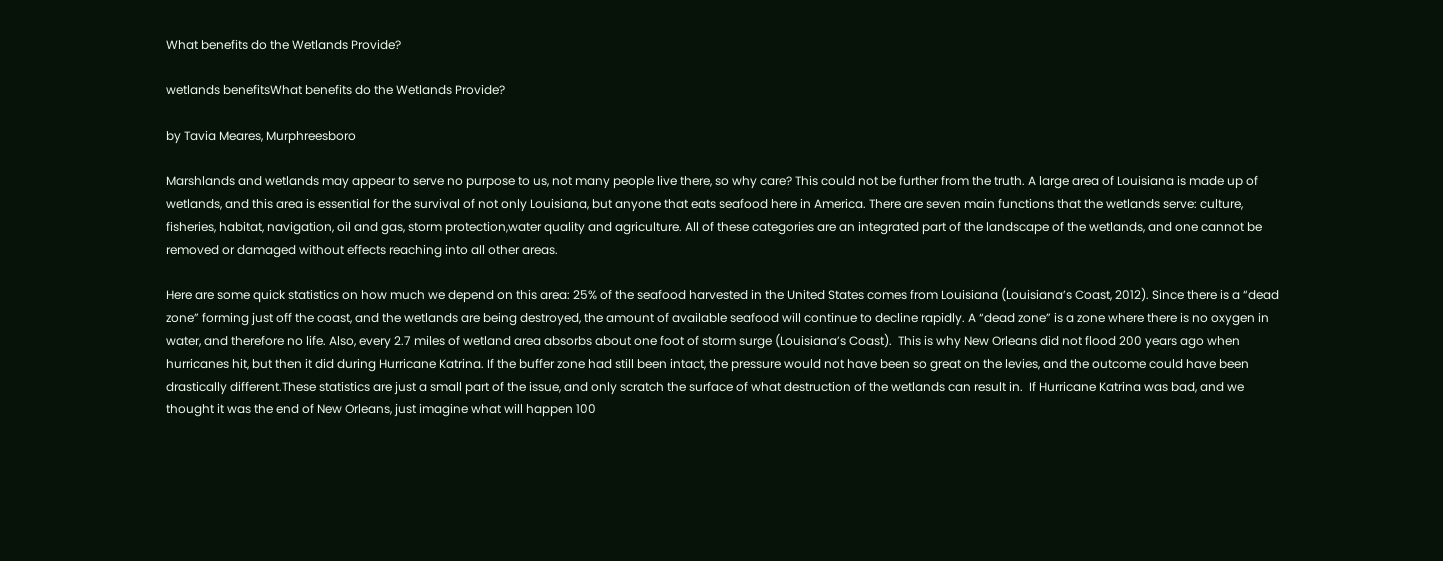What benefits do the Wetlands Provide?

wetlands benefitsWhat benefits do the Wetlands Provide?

by Tavia Meares, Murphreesboro

Marshlands and wetlands may appear to serve no purpose to us, not many people live there, so why care? This could not be further from the truth. A large area of Louisiana is made up of wetlands, and this area is essential for the survival of not only Louisiana, but anyone that eats seafood here in America. There are seven main functions that the wetlands serve: culture, fisheries, habitat, navigation, oil and gas, storm protection,water quality and agriculture. All of these categories are an integrated part of the landscape of the wetlands, and one cannot be removed or damaged without effects reaching into all other areas.

Here are some quick statistics on how much we depend on this area: 25% of the seafood harvested in the United States comes from Louisiana (Louisiana’s Coast, 2012). Since there is a “dead zone” forming just off the coast, and the wetlands are being destroyed, the amount of available seafood will continue to decline rapidly. A “dead zone” is a zone where there is no oxygen in water, and therefore no life. Also, every 2.7 miles of wetland area absorbs about one foot of storm surge (Louisiana’s Coast).  This is why New Orleans did not flood 200 years ago when hurricanes hit, but then it did during Hurricane Katrina. If the buffer zone had still been intact, the pressure would not have been so great on the levies, and the outcome could have been drastically different.These statistics are just a small part of the issue, and only scratch the surface of what destruction of the wetlands can result in.  If Hurricane Katrina was bad, and we thought it was the end of New Orleans, just imagine what will happen 100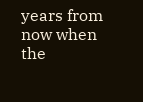years from now when the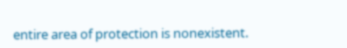entire area of protection is nonexistent.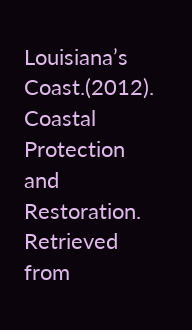Louisiana’s Coast.(2012). Coastal Protection and Restoration. Retrieved from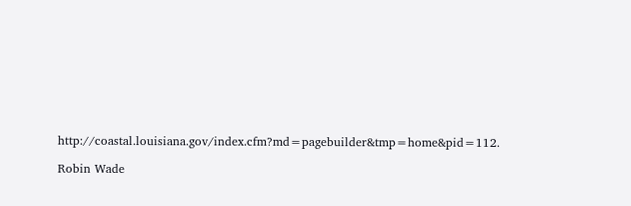http://coastal.louisiana.gov/index.cfm?md=pagebuilder&tmp=home&pid=112.

Robin Wade